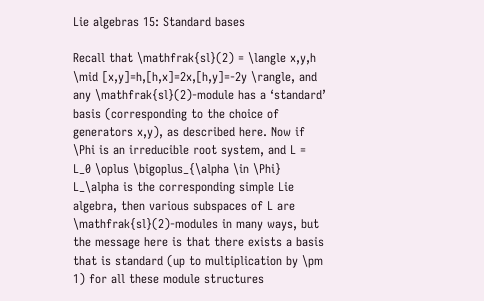Lie algebras 15: Standard bases

Recall that \mathfrak{sl}(2) = \langle x,y,h \mid [x,y]=h,[h,x]=2x,[h,y]=-2y \rangle, and any \mathfrak{sl}(2)-module has a ‘standard’ basis (corresponding to the choice of generators x,y), as described here. Now if \Phi is an irreducible root system, and L = L_0 \oplus \bigoplus_{\alpha \in \Phi} L_\alpha is the corresponding simple Lie algebra, then various subspaces of L are \mathfrak{sl}(2)-modules in many ways, but the message here is that there exists a basis that is standard (up to multiplication by \pm 1) for all these module structures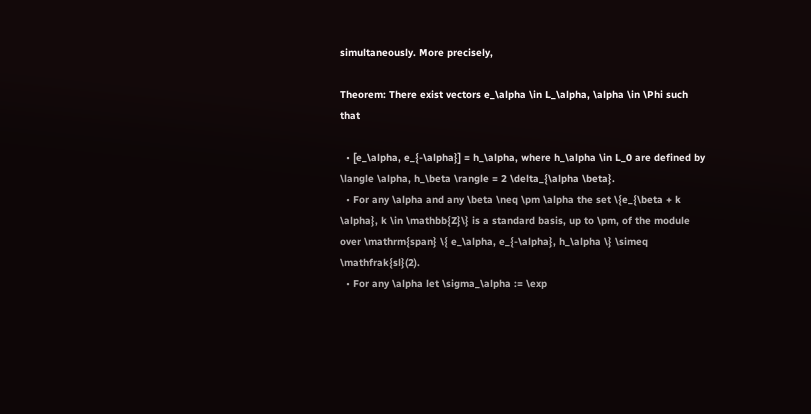simultaneously. More precisely,

Theorem: There exist vectors e_\alpha \in L_\alpha, \alpha \in \Phi such that

  • [e_\alpha, e_{-\alpha}] = h_\alpha, where h_\alpha \in L_0 are defined by \langle \alpha, h_\beta \rangle = 2 \delta_{\alpha \beta}.
  • For any \alpha and any \beta \neq \pm \alpha the set \{e_{\beta + k \alpha}, k \in \mathbb{Z}\} is a standard basis, up to \pm, of the module over \mathrm{span} \{ e_\alpha, e_{-\alpha}, h_\alpha \} \simeq \mathfrak{sl}(2).
  • For any \alpha let \sigma_\alpha := \exp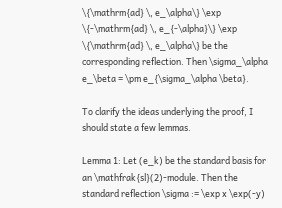\{\mathrm{ad} \, e_\alpha\} \exp \{-\mathrm{ad} \, e_{-\alpha}\} \exp \{\mathrm{ad} \, e_\alpha\} be the corresponding reflection. Then \sigma_\alpha e_\beta = \pm e_{\sigma_\alpha \beta}.

To clarify the ideas underlying the proof, I should state a few lemmas.

Lemma 1: Let (e_k) be the standard basis for an \mathfrak{sl}(2)-module. Then the standard reflection \sigma := \exp x \exp(-y)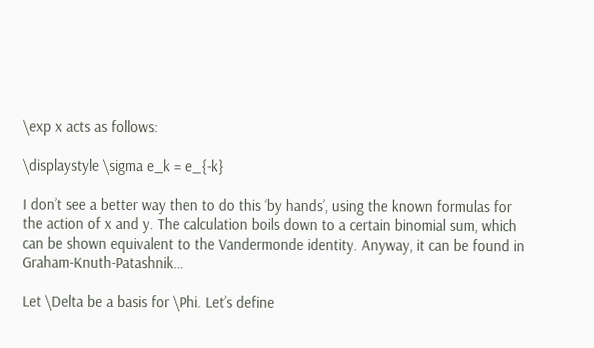\exp x acts as follows:

\displaystyle \sigma e_k = e_{-k}

I don’t see a better way then to do this ‘by hands’, using the known formulas for the action of x and y. The calculation boils down to a certain binomial sum, which can be shown equivalent to the Vandermonde identity. Anyway, it can be found in Graham-Knuth-Patashnik…

Let \Delta be a basis for \Phi. Let’s define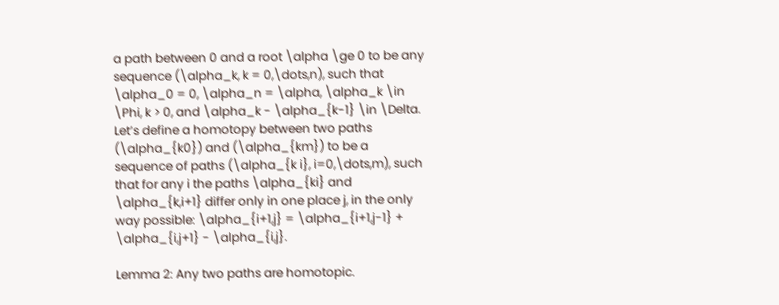a path between 0 and a root \alpha \ge 0 to be any sequence (\alpha_k, k = 0,\dots,n), such that \alpha_0 = 0, \alpha_n = \alpha, \alpha_k \in \Phi, k > 0, and \alpha_k - \alpha_{k-1} \in \Delta. Let’s define a homotopy between two paths (\alpha_{k0}) and (\alpha_{km}) to be a sequence of paths (\alpha_{k i}, i=0,\dots,m), such that for any i the paths \alpha_{ki} and \alpha_{k,i+1} differ only in one place j, in the only way possible: \alpha_{i+1,j} = \alpha_{i+1,j-1} + \alpha_{i,j+1} - \alpha_{i,j}.

Lemma 2: Any two paths are homotopic.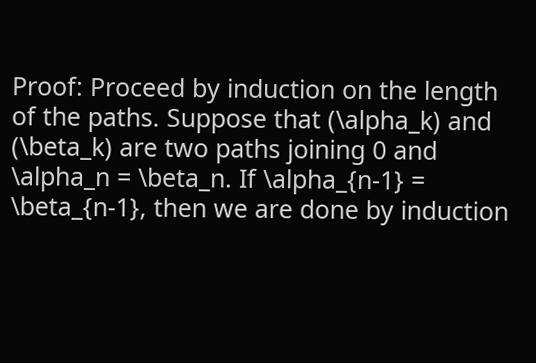Proof: Proceed by induction on the length of the paths. Suppose that (\alpha_k) and (\beta_k) are two paths joining 0 and \alpha_n = \beta_n. If \alpha_{n-1} = \beta_{n-1}, then we are done by induction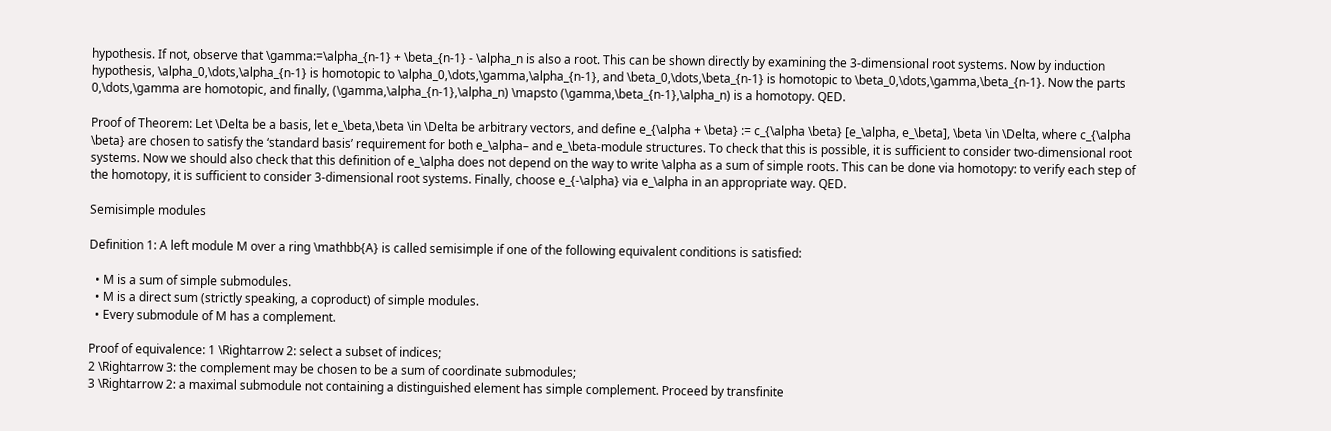hypothesis. If not, observe that \gamma:=\alpha_{n-1} + \beta_{n-1} - \alpha_n is also a root. This can be shown directly by examining the 3-dimensional root systems. Now by induction hypothesis, \alpha_0,\dots,\alpha_{n-1} is homotopic to \alpha_0,\dots,\gamma,\alpha_{n-1}, and \beta_0,\dots,\beta_{n-1} is homotopic to \beta_0,\dots,\gamma,\beta_{n-1}. Now the parts 0,\dots,\gamma are homotopic, and finally, (\gamma,\alpha_{n-1},\alpha_n) \mapsto (\gamma,\beta_{n-1},\alpha_n) is a homotopy. QED.

Proof of Theorem: Let \Delta be a basis, let e_\beta,\beta \in \Delta be arbitrary vectors, and define e_{\alpha + \beta} := c_{\alpha \beta} [e_\alpha, e_\beta], \beta \in \Delta, where c_{\alpha \beta} are chosen to satisfy the ‘standard basis’ requirement for both e_\alpha– and e_\beta-module structures. To check that this is possible, it is sufficient to consider two-dimensional root systems. Now we should also check that this definition of e_\alpha does not depend on the way to write \alpha as a sum of simple roots. This can be done via homotopy: to verify each step of the homotopy, it is sufficient to consider 3-dimensional root systems. Finally, choose e_{-\alpha} via e_\alpha in an appropriate way. QED.

Semisimple modules

Definition 1: A left module M over a ring \mathbb{A} is called semisimple if one of the following equivalent conditions is satisfied:

  • M is a sum of simple submodules.
  • M is a direct sum (strictly speaking, a coproduct) of simple modules.
  • Every submodule of M has a complement.

Proof of equivalence: 1 \Rightarrow 2: select a subset of indices;
2 \Rightarrow 3: the complement may be chosen to be a sum of coordinate submodules;
3 \Rightarrow 2: a maximal submodule not containing a distinguished element has simple complement. Proceed by transfinite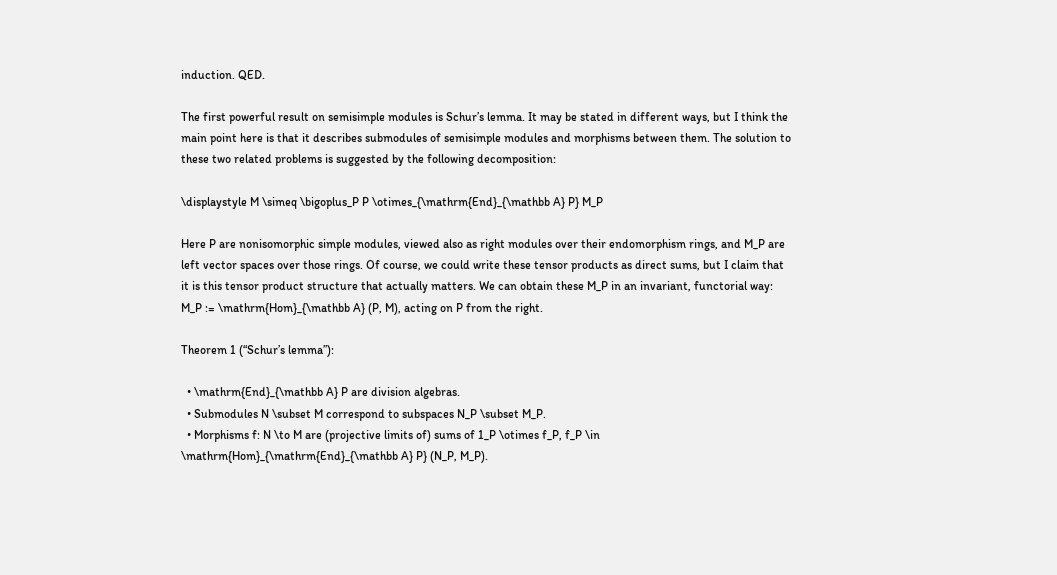induction. QED.

The first powerful result on semisimple modules is Schur’s lemma. It may be stated in different ways, but I think the main point here is that it describes submodules of semisimple modules and morphisms between them. The solution to these two related problems is suggested by the following decomposition:

\displaystyle M \simeq \bigoplus_P P \otimes_{\mathrm{End}_{\mathbb A} P} M_P

Here P are nonisomorphic simple modules, viewed also as right modules over their endomorphism rings, and M_P are left vector spaces over those rings. Of course, we could write these tensor products as direct sums, but I claim that it is this tensor product structure that actually matters. We can obtain these M_P in an invariant, functorial way: M_P := \mathrm{Hom}_{\mathbb A} (P, M), acting on P from the right.

Theorem 1 (“Schur’s lemma”):

  • \mathrm{End}_{\mathbb A} P are division algebras.
  • Submodules N \subset M correspond to subspaces N_P \subset M_P.
  • Morphisms f: N \to M are (projective limits of) sums of 1_P \otimes f_P, f_P \in \mathrm{Hom}_{\mathrm{End}_{\mathbb A} P} (N_P, M_P).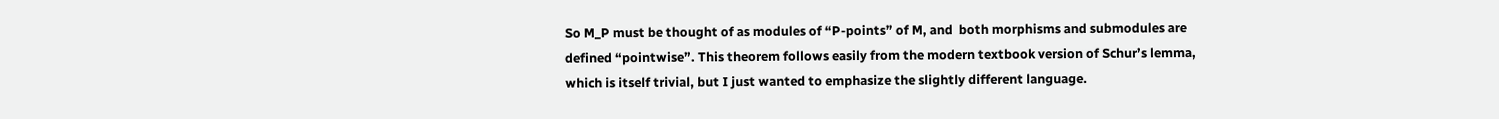So M_P must be thought of as modules of “P-points” of M, and  both morphisms and submodules are defined “pointwise”. This theorem follows easily from the modern textbook version of Schur’s lemma, which is itself trivial, but I just wanted to emphasize the slightly different language.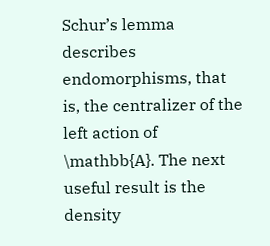Schur’s lemma describes endomorphisms, that is, the centralizer of the left action of \mathbb{A}. The next useful result is the density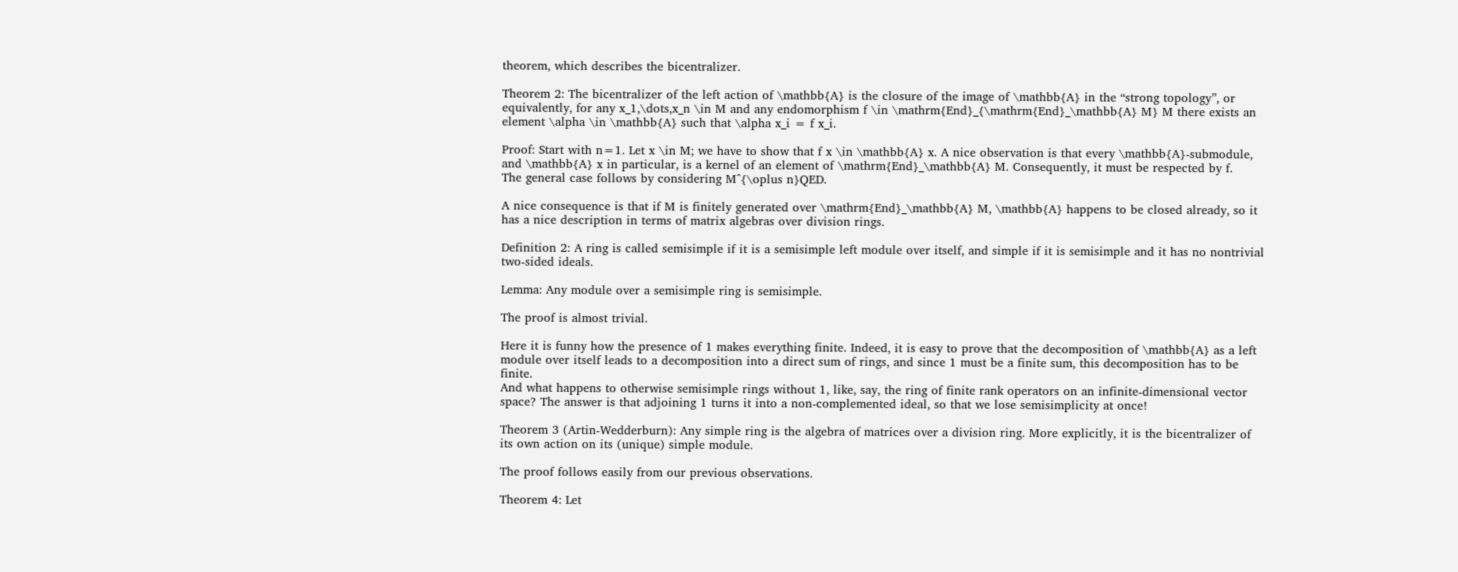theorem, which describes the bicentralizer.

Theorem 2: The bicentralizer of the left action of \mathbb{A} is the closure of the image of \mathbb{A} in the “strong topology”, or equivalently, for any x_1,\dots,x_n \in M and any endomorphism f \in \mathrm{End}_{\mathrm{End}_\mathbb{A} M} M there exists an element \alpha \in \mathbb{A} such that \alpha x_i = f x_i.

Proof: Start with n=1. Let x \in M; we have to show that f x \in \mathbb{A} x. A nice observation is that every \mathbb{A}-submodule, and \mathbb{A} x in particular, is a kernel of an element of \mathrm{End}_\mathbb{A} M. Consequently, it must be respected by f.
The general case follows by considering M^{\oplus n}QED.

A nice consequence is that if M is finitely generated over \mathrm{End}_\mathbb{A} M, \mathbb{A} happens to be closed already, so it has a nice description in terms of matrix algebras over division rings.

Definition 2: A ring is called semisimple if it is a semisimple left module over itself, and simple if it is semisimple and it has no nontrivial two-sided ideals.

Lemma: Any module over a semisimple ring is semisimple.

The proof is almost trivial.

Here it is funny how the presence of 1 makes everything finite. Indeed, it is easy to prove that the decomposition of \mathbb{A} as a left module over itself leads to a decomposition into a direct sum of rings, and since 1 must be a finite sum, this decomposition has to be finite.
And what happens to otherwise semisimple rings without 1, like, say, the ring of finite rank operators on an infinite-dimensional vector space? The answer is that adjoining 1 turns it into a non-complemented ideal, so that we lose semisimplicity at once!

Theorem 3 (Artin-Wedderburn): Any simple ring is the algebra of matrices over a division ring. More explicitly, it is the bicentralizer of its own action on its (unique) simple module.

The proof follows easily from our previous observations.

Theorem 4: Let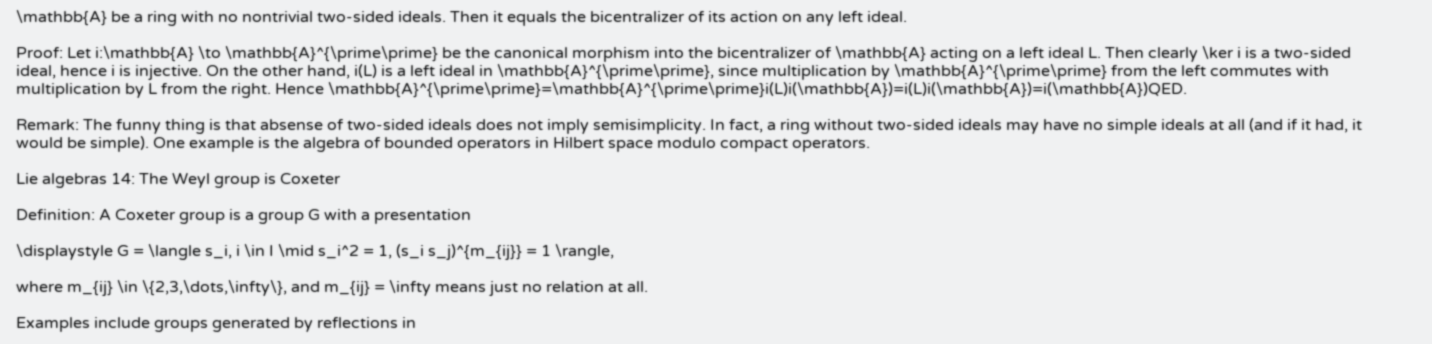\mathbb{A} be a ring with no nontrivial two-sided ideals. Then it equals the bicentralizer of its action on any left ideal.

Proof: Let i:\mathbb{A} \to \mathbb{A}^{\prime\prime} be the canonical morphism into the bicentralizer of \mathbb{A} acting on a left ideal L. Then clearly \ker i is a two-sided ideal, hence i is injective. On the other hand, i(L) is a left ideal in \mathbb{A}^{\prime\prime}, since multiplication by \mathbb{A}^{\prime\prime} from the left commutes with multiplication by L from the right. Hence \mathbb{A}^{\prime\prime}=\mathbb{A}^{\prime\prime}i(L)i(\mathbb{A})=i(L)i(\mathbb{A})=i(\mathbb{A})QED.

Remark: The funny thing is that absense of two-sided ideals does not imply semisimplicity. In fact, a ring without two-sided ideals may have no simple ideals at all (and if it had, it would be simple). One example is the algebra of bounded operators in Hilbert space modulo compact operators.

Lie algebras 14: The Weyl group is Coxeter

Definition: A Coxeter group is a group G with a presentation

\displaystyle G = \langle s_i, i \in I \mid s_i^2 = 1, (s_i s_j)^{m_{ij}} = 1 \rangle,

where m_{ij} \in \{2,3,\dots,\infty\}, and m_{ij} = \infty means just no relation at all.

Examples include groups generated by reflections in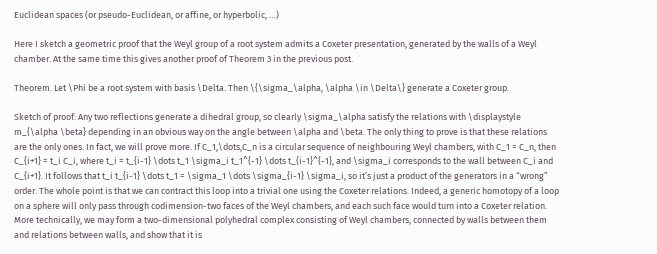Euclidean spaces (or pseudo-Euclidean, or affine, or hyperbolic, …)

Here I sketch a geometric proof that the Weyl group of a root system admits a Coxeter presentation, generated by the walls of a Weyl chamber. At the same time this gives another proof of Theorem 3 in the previous post.

Theorem. Let \Phi be a root system with basis \Delta. Then \{\sigma_\alpha, \alpha \in \Delta\} generate a Coxeter group.

Sketch of proof: Any two reflections generate a dihedral group, so clearly \sigma_\alpha satisfy the relations with \displaystyle m_{\alpha \beta} depending in an obvious way on the angle between \alpha and \beta. The only thing to prove is that these relations are the only ones. In fact, we will prove more. If C_1,\dots,C_n is a circular sequence of neighbouring Weyl chambers, with C_1 = C_n, then C_{i+1} = t_i C_i, where t_i = t_{i-1} \dots t_1 \sigma_i t_1^{-1} \dots t_{i-1}^{-1}, and \sigma_i corresponds to the wall between C_i and C_{i+1}. It follows that t_i t_{i-1} \dots t_1 = \sigma_1 \dots \sigma_{i-1} \sigma_i, so it’s just a product of the generators in a “wrong” order. The whole point is that we can contract this loop into a trivial one using the Coxeter relations. Indeed, a generic homotopy of a loop on a sphere will only pass through codimension-two faces of the Weyl chambers, and each such face would turn into a Coxeter relation. More technically, we may form a two-dimensional polyhedral complex consisting of Weyl chambers, connected by walls between them and relations between walls, and show that it is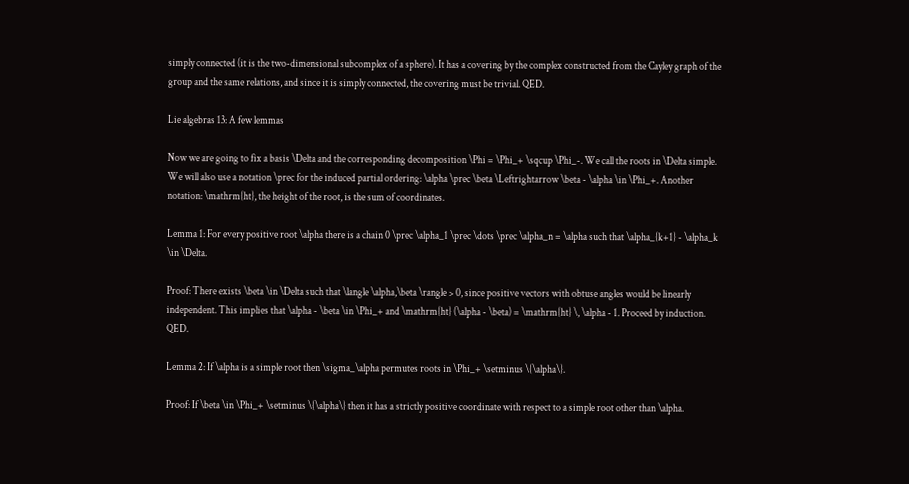simply connected (it is the two-dimensional subcomplex of a sphere). It has a covering by the complex constructed from the Cayley graph of the group and the same relations, and since it is simply connected, the covering must be trivial. QED.

Lie algebras 13: A few lemmas

Now we are going to fix a basis \Delta and the corresponding decomposition \Phi = \Phi_+ \sqcup \Phi_-. We call the roots in \Delta simple. We will also use a notation \prec for the induced partial ordering: \alpha \prec \beta \Leftrightarrow \beta - \alpha \in \Phi_+. Another notation: \mathrm{ht}, the height of the root, is the sum of coordinates.

Lemma 1: For every positive root \alpha there is a chain 0 \prec \alpha_1 \prec \dots \prec \alpha_n = \alpha such that \alpha_{k+1} - \alpha_k \in \Delta.

Proof: There exists \beta \in \Delta such that \langle \alpha,\beta \rangle > 0, since positive vectors with obtuse angles would be linearly independent. This implies that \alpha - \beta \in \Phi_+ and \mathrm{ht} (\alpha - \beta) = \mathrm{ht} \, \alpha - 1. Proceed by induction. QED.

Lemma 2: If \alpha is a simple root then \sigma_\alpha permutes roots in \Phi_+ \setminus \{\alpha\}.

Proof: If \beta \in \Phi_+ \setminus \{\alpha\} then it has a strictly positive coordinate with respect to a simple root other than \alpha.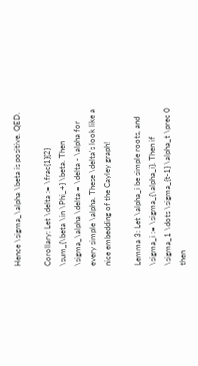Hence \sigma_\alpha \beta is positive. QED.

Corollary: Let \delta := \frac{1}{2} \sum_{\beta \in \Phi_+} \beta. Then \sigma_\alpha \delta = \delta - \alpha for every simple \alpha. These \delta‘s look like a nice embedding of the Cayley graph!

Lemma 3: Let \alpha_i be simple roots, and \sigma_i := \sigma_{\alpha_i}. Then if \sigma_1 \dots \sigma_{t-1} \alpha_t \prec 0 then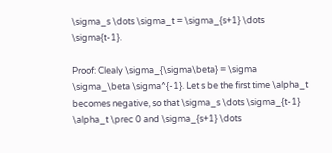\sigma_s \dots \sigma_t = \sigma_{s+1} \dots \sigma{t-1}.

Proof: Clealy \sigma_{\sigma\beta} = \sigma \sigma_\beta \sigma^{-1}. Let s be the first time \alpha_t becomes negative, so that \sigma_s \dots \sigma_{t-1} \alpha_t \prec 0 and \sigma_{s+1} \dots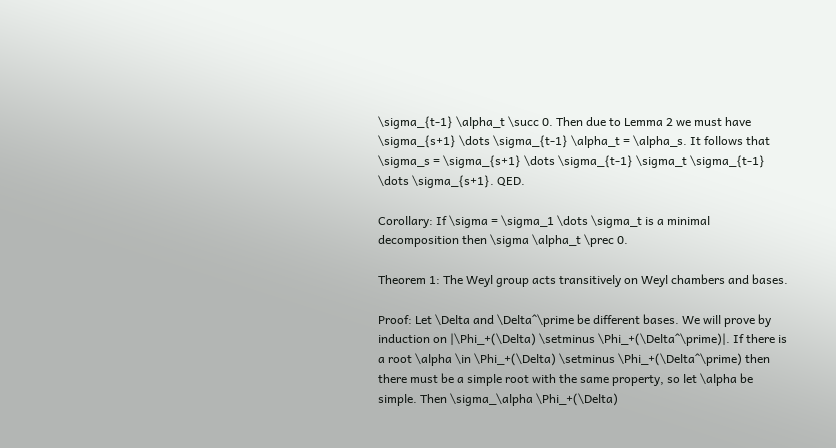\sigma_{t-1} \alpha_t \succ 0. Then due to Lemma 2 we must have \sigma_{s+1} \dots \sigma_{t-1} \alpha_t = \alpha_s. It follows that \sigma_s = \sigma_{s+1} \dots \sigma_{t-1} \sigma_t \sigma_{t-1} \dots \sigma_{s+1}. QED.

Corollary: If \sigma = \sigma_1 \dots \sigma_t is a minimal decomposition then \sigma \alpha_t \prec 0.

Theorem 1: The Weyl group acts transitively on Weyl chambers and bases.

Proof: Let \Delta and \Delta^\prime be different bases. We will prove by induction on |\Phi_+(\Delta) \setminus \Phi_+(\Delta^\prime)|. If there is a root \alpha \in \Phi_+(\Delta) \setminus \Phi_+(\Delta^\prime) then there must be a simple root with the same property, so let \alpha be simple. Then \sigma_\alpha \Phi_+(\Delta)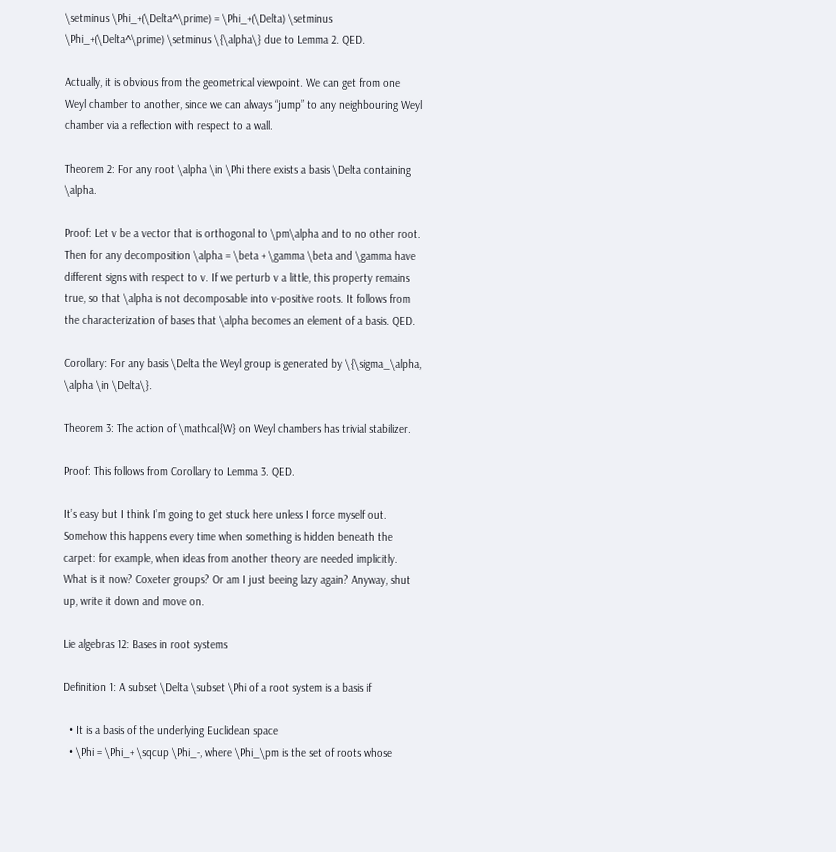\setminus \Phi_+(\Delta^\prime) = \Phi_+(\Delta) \setminus \Phi_+(\Delta^\prime) \setminus \{\alpha\} due to Lemma 2. QED.

Actually, it is obvious from the geometrical viewpoint. We can get from one Weyl chamber to another, since we can always “jump” to any neighbouring Weyl chamber via a reflection with respect to a wall.

Theorem 2: For any root \alpha \in \Phi there exists a basis \Delta containing \alpha.

Proof: Let v be a vector that is orthogonal to \pm\alpha and to no other root. Then for any decomposition \alpha = \beta + \gamma \beta and \gamma have different signs with respect to v. If we perturb v a little, this property remains true, so that \alpha is not decomposable into v-positive roots. It follows from the characterization of bases that \alpha becomes an element of a basis. QED.

Corollary: For any basis \Delta the Weyl group is generated by \{\sigma_\alpha, \alpha \in \Delta\}.

Theorem 3: The action of \mathcal{W} on Weyl chambers has trivial stabilizer.

Proof: This follows from Corollary to Lemma 3. QED.

It’s easy but I think I’m going to get stuck here unless I force myself out. Somehow this happens every time when something is hidden beneath the carpet: for example, when ideas from another theory are needed implicitly. What is it now? Coxeter groups? Or am I just beeing lazy again? Anyway, shut up, write it down and move on.

Lie algebras 12: Bases in root systems

Definition 1: A subset \Delta \subset \Phi of a root system is a basis if

  • It is a basis of the underlying Euclidean space
  • \Phi = \Phi_+ \sqcup \Phi_-, where \Phi_\pm is the set of roots whose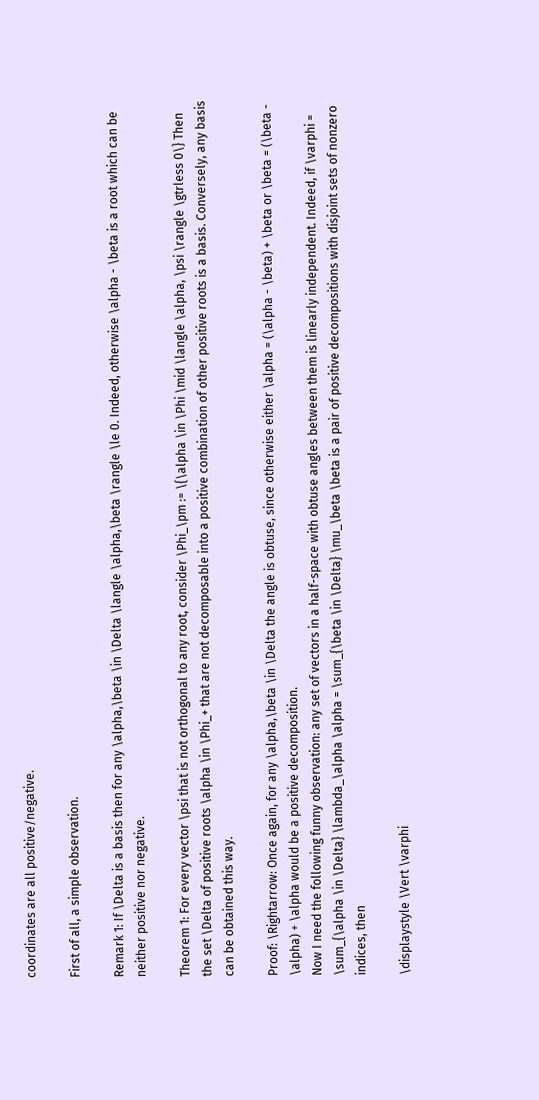coordinates are all positive/negative.

First of all, a simple observation.

Remark 1: If \Delta is a basis then for any \alpha,\beta \in \Delta \langle \alpha,\beta \rangle \le 0. Indeed, otherwise \alpha - \beta is a root which can be neither positive nor negative.

Theorem 1: For every vector \psi that is not orthogonal to any root, consider \Phi_\pm := \{\alpha \in \Phi \mid \langle \alpha, \psi \rangle \gtrless 0\} Then the set \Delta of positive roots \alpha \in \Phi_+ that are not decomposable into a positive combination of other positive roots is a basis. Conversely, any basis can be obtained this way.

Proof: \Rightarrow: Once again, for any \alpha,\beta \in \Delta the angle is obtuse, since otherwise either \alpha = (\alpha - \beta) + \beta or \beta = (\beta - \alpha) + \alpha would be a positive decomposition.
Now I need the following funny observation: any set of vectors in a half-space with obtuse angles between them is linearly independent. Indeed, if \varphi = \sum_{\alpha \in \Delta} \lambda_\alpha \alpha = \sum_{\beta \in \Delta} \mu_\beta \beta is a pair of positive decompositions with disjoint sets of nonzero indices, then

\displaystyle \Vert \varphi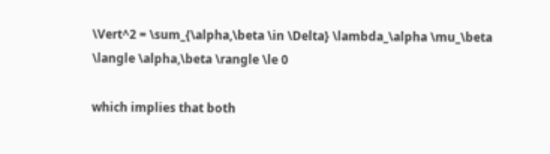\Vert^2 = \sum_{\alpha,\beta \in \Delta} \lambda_\alpha \mu_\beta \langle \alpha,\beta \rangle \le 0

which implies that both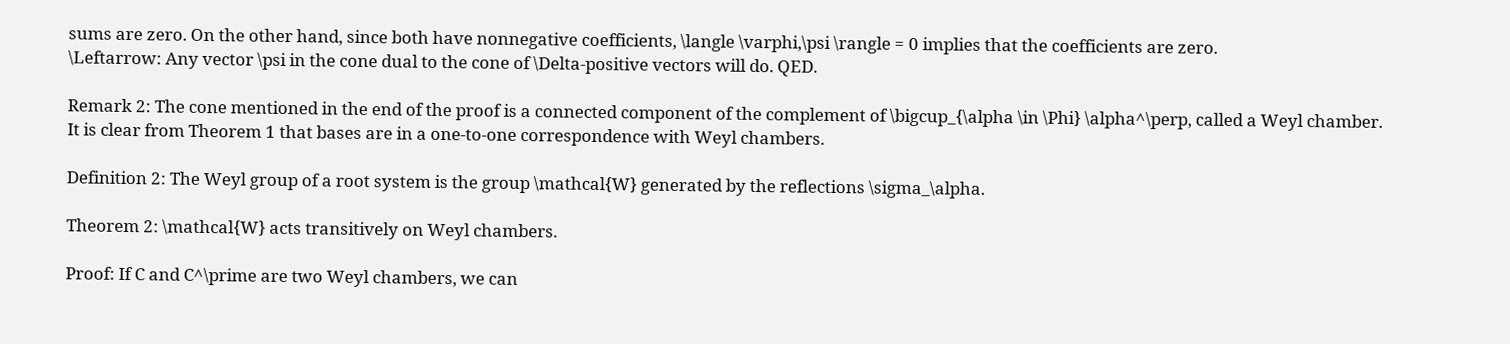sums are zero. On the other hand, since both have nonnegative coefficients, \langle \varphi,\psi \rangle = 0 implies that the coefficients are zero.
\Leftarrow: Any vector \psi in the cone dual to the cone of \Delta-positive vectors will do. QED.

Remark 2: The cone mentioned in the end of the proof is a connected component of the complement of \bigcup_{\alpha \in \Phi} \alpha^\perp, called a Weyl chamber. It is clear from Theorem 1 that bases are in a one-to-one correspondence with Weyl chambers.

Definition 2: The Weyl group of a root system is the group \mathcal{W} generated by the reflections \sigma_\alpha.

Theorem 2: \mathcal{W} acts transitively on Weyl chambers.

Proof: If C and C^\prime are two Weyl chambers, we can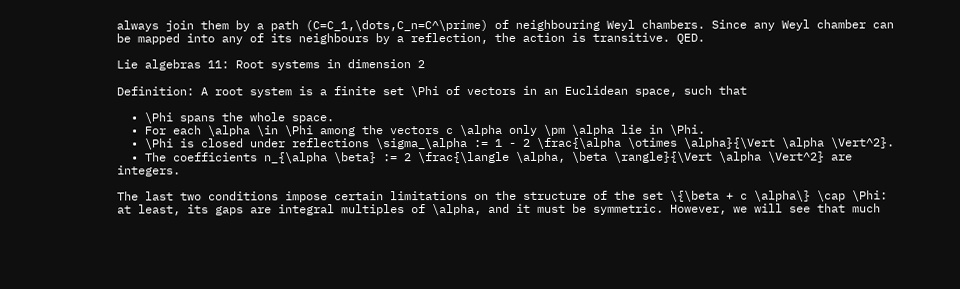always join them by a path (C=C_1,\dots,C_n=C^\prime) of neighbouring Weyl chambers. Since any Weyl chamber can be mapped into any of its neighbours by a reflection, the action is transitive. QED.

Lie algebras 11: Root systems in dimension 2

Definition: A root system is a finite set \Phi of vectors in an Euclidean space, such that

  • \Phi spans the whole space.
  • For each \alpha \in \Phi among the vectors c \alpha only \pm \alpha lie in \Phi.
  • \Phi is closed under reflections \sigma_\alpha := 1 - 2 \frac{\alpha \otimes \alpha}{\Vert \alpha \Vert^2}.
  • The coefficients n_{\alpha \beta} := 2 \frac{\langle \alpha, \beta \rangle}{\Vert \alpha \Vert^2} are integers.

The last two conditions impose certain limitations on the structure of the set \{\beta + c \alpha\} \cap \Phi: at least, its gaps are integral multiples of \alpha, and it must be symmetric. However, we will see that much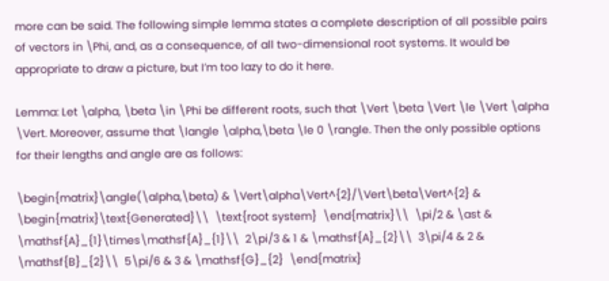more can be said. The following simple lemma states a complete description of all possible pairs of vectors in \Phi, and, as a consequence, of all two-dimensional root systems. It would be appropriate to draw a picture, but I’m too lazy to do it here.

Lemma: Let \alpha, \beta \in \Phi be different roots, such that \Vert \beta \Vert \le \Vert \alpha \Vert. Moreover, assume that \langle \alpha,\beta \le 0 \rangle. Then the only possible options for their lengths and angle are as follows:

\begin{matrix}\angle(\alpha,\beta) & \Vert\alpha\Vert^{2}/\Vert\beta\Vert^{2} & \begin{matrix}\text{Generated}\\  \text{root system}  \end{matrix}\\  \pi/2 & \ast & \mathsf{A}_{1}\times\mathsf{A}_{1}\\  2\pi/3 & 1 & \mathsf{A}_{2}\\  3\pi/4 & 2 & \mathsf{B}_{2}\\  5\pi/6 & 3 & \mathsf{G}_{2}  \end{matrix}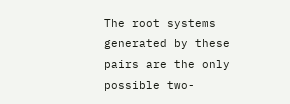The root systems generated by these pairs are the only possible two-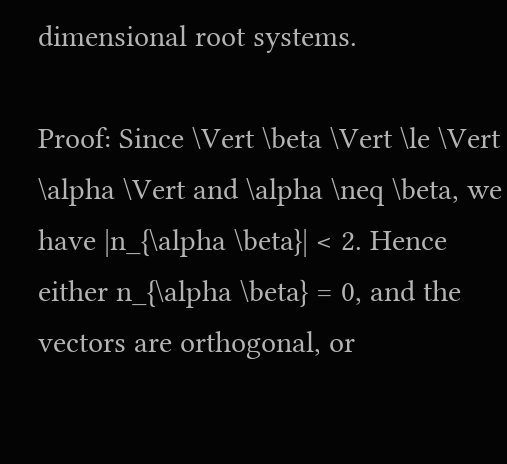dimensional root systems.

Proof: Since \Vert \beta \Vert \le \Vert \alpha \Vert and \alpha \neq \beta, we have |n_{\alpha \beta}| < 2. Hence either n_{\alpha \beta} = 0, and the vectors are orthogonal, or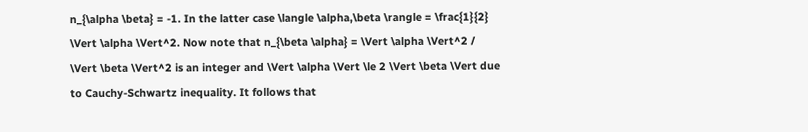n_{\alpha \beta} = -1. In the latter case \langle \alpha,\beta \rangle = \frac{1}{2} \Vert \alpha \Vert^2. Now note that n_{\beta \alpha} = \Vert \alpha \Vert^2 / \Vert \beta \Vert^2 is an integer and \Vert \alpha \Vert \le 2 \Vert \beta \Vert due to Cauchy-Schwartz inequality. It follows that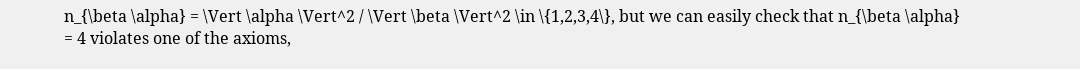n_{\beta \alpha} = \Vert \alpha \Vert^2 / \Vert \beta \Vert^2 \in \{1,2,3,4\}, but we can easily check that n_{\beta \alpha} = 4 violates one of the axioms,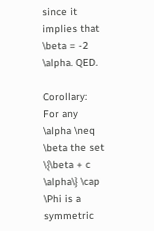since it implies that \beta = -2 \alpha. QED.

Corollary: For any \alpha \neq \beta the set \{\beta + c \alpha\} \cap \Phi is a symmetric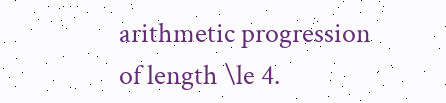arithmetic progression of length \le 4.